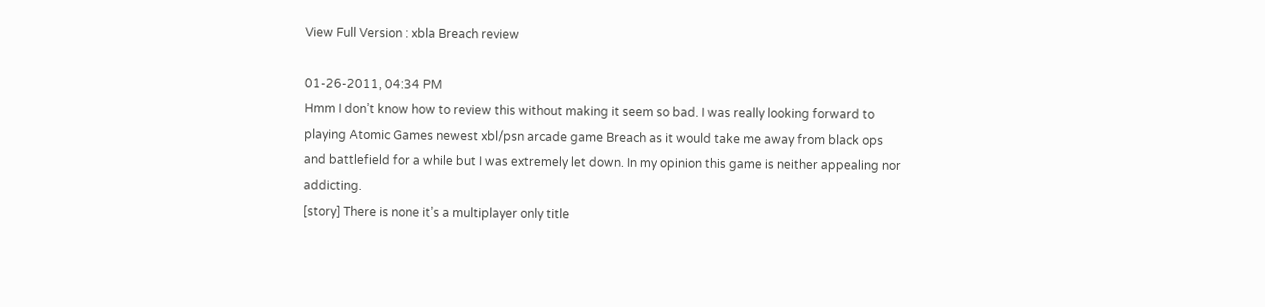View Full Version : xbla Breach review

01-26-2011, 04:34 PM
Hmm I don’t know how to review this without making it seem so bad. I was really looking forward to playing Atomic Games newest xbl/psn arcade game Breach as it would take me away from black ops and battlefield for a while but I was extremely let down. In my opinion this game is neither appealing nor addicting.
[story] There is none it’s a multiplayer only title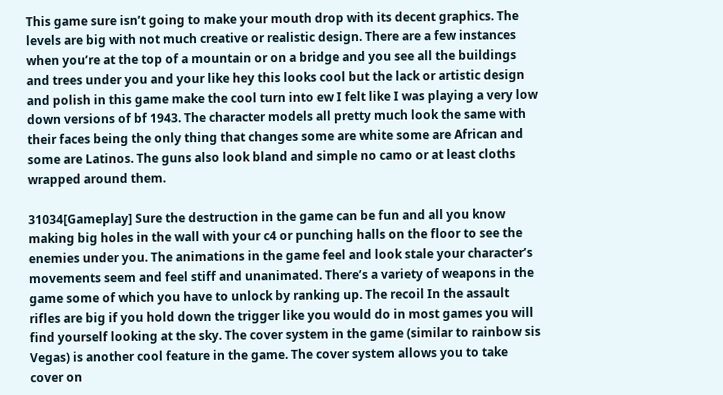This game sure isn’t going to make your mouth drop with its decent graphics. The levels are big with not much creative or realistic design. There are a few instances when you’re at the top of a mountain or on a bridge and you see all the buildings and trees under you and your like hey this looks cool but the lack or artistic design and polish in this game make the cool turn into ew I felt like I was playing a very low down versions of bf 1943. The character models all pretty much look the same with their faces being the only thing that changes some are white some are African and some are Latinos. The guns also look bland and simple no camo or at least cloths wrapped around them.

31034[Gameplay] Sure the destruction in the game can be fun and all you know making big holes in the wall with your c4 or punching halls on the floor to see the enemies under you. The animations in the game feel and look stale your character’s movements seem and feel stiff and unanimated. There’s a variety of weapons in the game some of which you have to unlock by ranking up. The recoil In the assault rifles are big if you hold down the trigger like you would do in most games you will find yourself looking at the sky. The cover system in the game (similar to rainbow sis Vegas) is another cool feature in the game. The cover system allows you to take cover on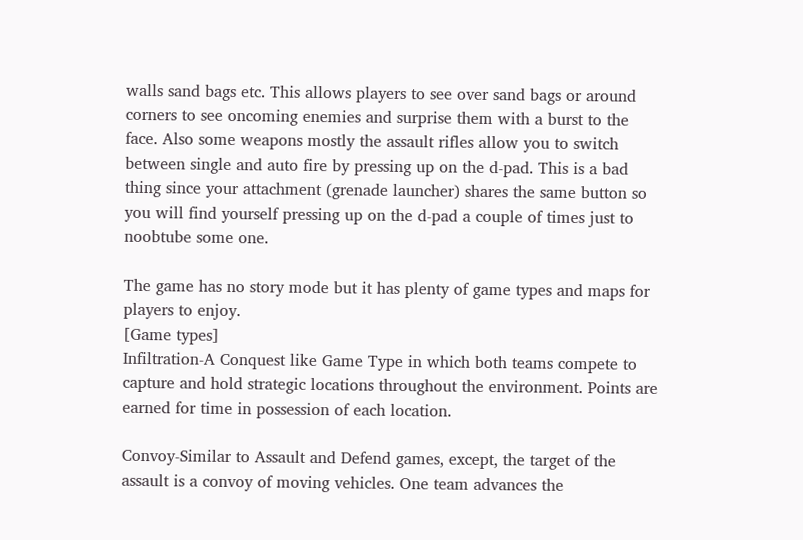walls sand bags etc. This allows players to see over sand bags or around corners to see oncoming enemies and surprise them with a burst to the face. Also some weapons mostly the assault rifles allow you to switch between single and auto fire by pressing up on the d-pad. This is a bad thing since your attachment (grenade launcher) shares the same button so you will find yourself pressing up on the d-pad a couple of times just to noobtube some one.

The game has no story mode but it has plenty of game types and maps for players to enjoy.
[Game types]
Infiltration-A Conquest like Game Type in which both teams compete to capture and hold strategic locations throughout the environment. Points are earned for time in possession of each location.

Convoy-Similar to Assault and Defend games, except, the target of the assault is a convoy of moving vehicles. One team advances the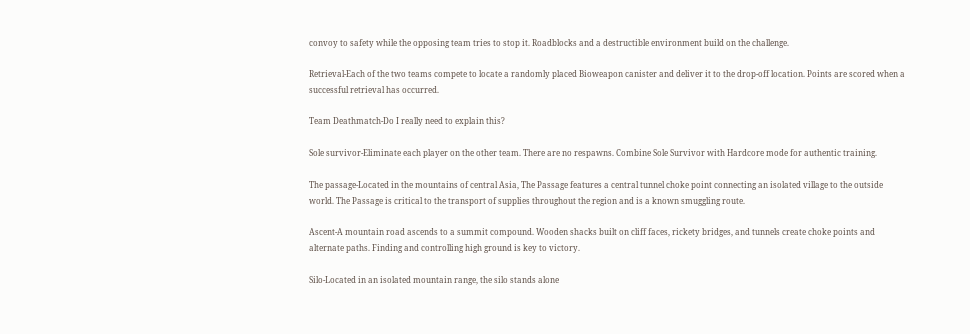convoy to safety while the opposing team tries to stop it. Roadblocks and a destructible environment build on the challenge.

Retrieval-Each of the two teams compete to locate a randomly placed Bioweapon canister and deliver it to the drop-off location. Points are scored when a successful retrieval has occurred.

Team Deathmatch-Do I really need to explain this?

Sole survivor-Eliminate each player on the other team. There are no respawns. Combine Sole Survivor with Hardcore mode for authentic training.

The passage-Located in the mountains of central Asia, The Passage features a central tunnel choke point connecting an isolated village to the outside world. The Passage is critical to the transport of supplies throughout the region and is a known smuggling route.

Ascent-A mountain road ascends to a summit compound. Wooden shacks built on cliff faces, rickety bridges, and tunnels create choke points and alternate paths. Finding and controlling high ground is key to victory.

Silo-Located in an isolated mountain range, the silo stands alone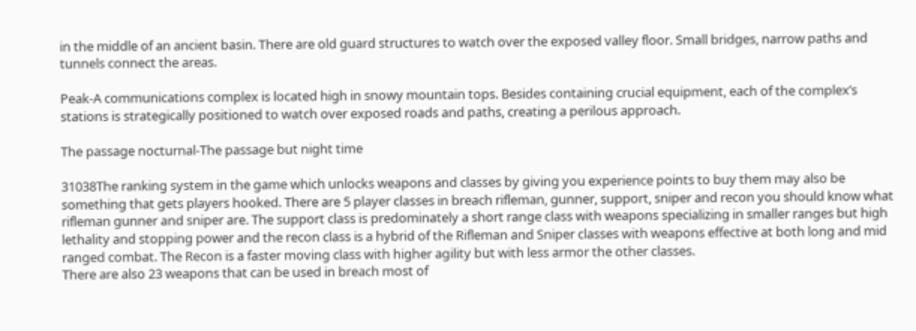in the middle of an ancient basin. There are old guard structures to watch over the exposed valley floor. Small bridges, narrow paths and tunnels connect the areas.

Peak-A communications complex is located high in snowy mountain tops. Besides containing crucial equipment, each of the complex’s stations is strategically positioned to watch over exposed roads and paths, creating a perilous approach.

The passage nocturnal-The passage but night time

31038The ranking system in the game which unlocks weapons and classes by giving you experience points to buy them may also be something that gets players hooked. There are 5 player classes in breach rifleman, gunner, support, sniper and recon you should know what rifleman gunner and sniper are. The support class is predominately a short range class with weapons specializing in smaller ranges but high lethality and stopping power and the recon class is a hybrid of the Rifleman and Sniper classes with weapons effective at both long and mid ranged combat. The Recon is a faster moving class with higher agility but with less armor the other classes.
There are also 23 weapons that can be used in breach most of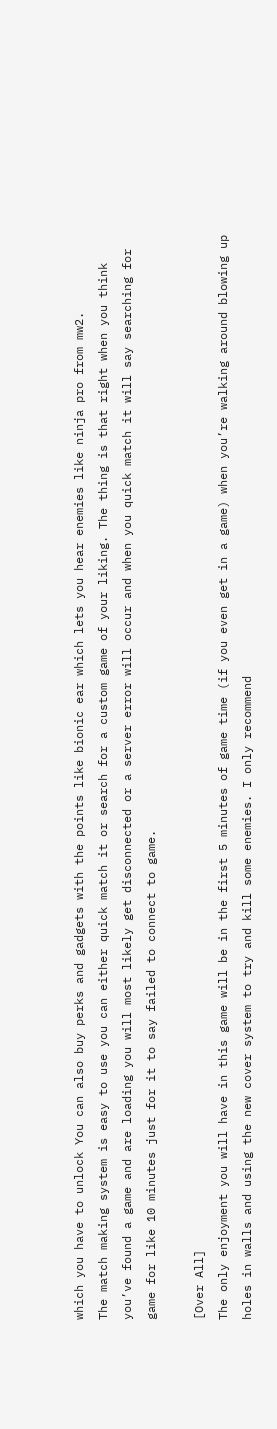which you have to unlock You can also buy perks and gadgets with the points like bionic ear which lets you hear enemies like ninja pro from mw2.
The match making system is easy to use you can either quick match it or search for a custom game of your liking. The thing is that right when you think you’ve found a game and are loading you will most likely get disconnected or a server error will occur and when you quick match it will say searching for game for like 10 minutes just for it to say failed to connect to game.

[Over All]
The only enjoyment you will have in this game will be in the first 5 minutes of game time (if you even get in a game) when you’re walking around blowing up holes in walls and using the new cover system to try and kill some enemies. I only recommend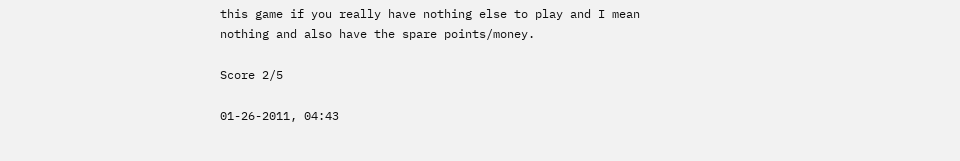this game if you really have nothing else to play and I mean nothing and also have the spare points/money.

Score 2/5

01-26-2011, 04:43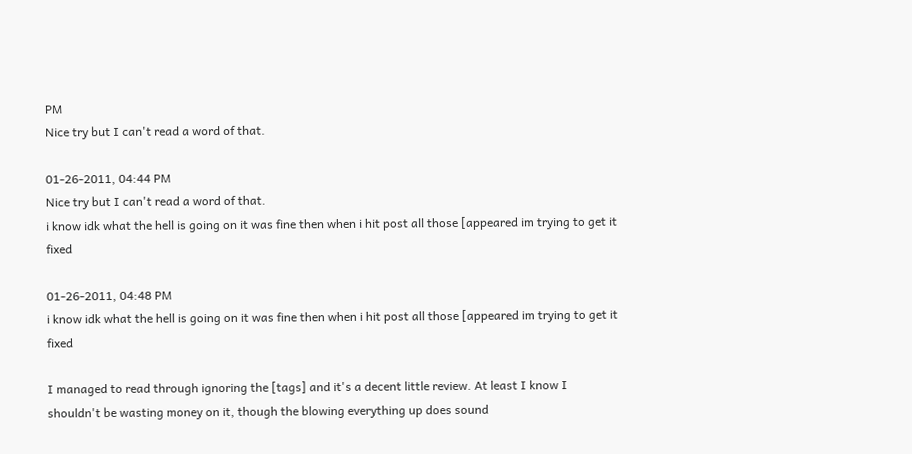PM
Nice try but I can't read a word of that.

01-26-2011, 04:44 PM
Nice try but I can't read a word of that.
i know idk what the hell is going on it was fine then when i hit post all those [appeared im trying to get it fixed

01-26-2011, 04:48 PM
i know idk what the hell is going on it was fine then when i hit post all those [appeared im trying to get it fixed

I managed to read through ignoring the [tags] and it's a decent little review. At least I know I shouldn't be wasting money on it, though the blowing everything up does sound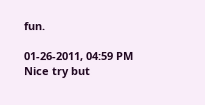fun.

01-26-2011, 04:59 PM
Nice try but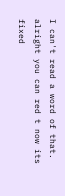I can't read a word of that.
alright you can red t now its fixed